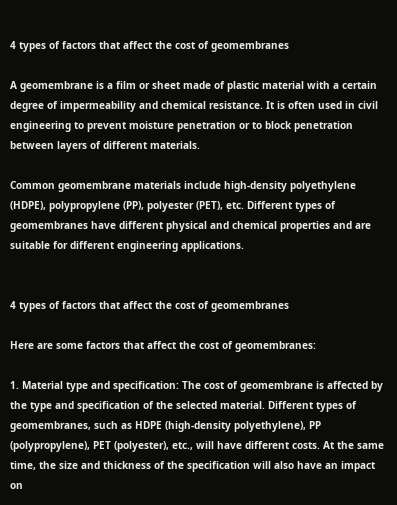4 types of factors that affect the cost of geomembranes

A geomembrane is a film or sheet made of plastic material with a certain degree of impermeability and chemical resistance. It is often used in civil engineering to prevent moisture penetration or to block penetration between layers of different materials.

Common geomembrane materials include high-density polyethylene (HDPE), polypropylene (PP), polyester (PET), etc. Different types of geomembranes have different physical and chemical properties and are suitable for different engineering applications.


4 types of factors that affect the cost of geomembranes

Here are some factors that affect the cost of geomembranes:

1. Material type and specification: The cost of geomembrane is affected by the type and specification of the selected material. Different types of geomembranes, such as HDPE (high-density polyethylene), PP (polypropylene), PET (polyester), etc., will have different costs. At the same time, the size and thickness of the specification will also have an impact on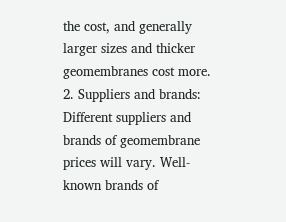the cost, and generally larger sizes and thicker geomembranes cost more.
2. Suppliers and brands: Different suppliers and brands of geomembrane prices will vary. Well-known brands of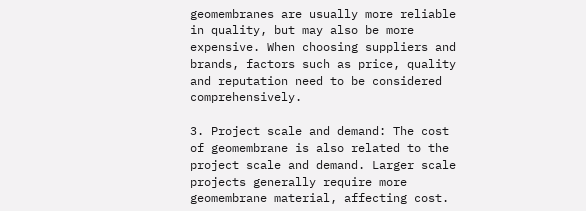geomembranes are usually more reliable in quality, but may also be more expensive. When choosing suppliers and brands, factors such as price, quality and reputation need to be considered comprehensively.

3. Project scale and demand: The cost of geomembrane is also related to the project scale and demand. Larger scale projects generally require more geomembrane material, affecting cost.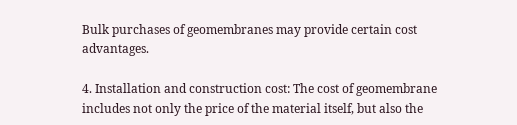Bulk purchases of geomembranes may provide certain cost advantages.

4. Installation and construction cost: The cost of geomembrane includes not only the price of the material itself, but also the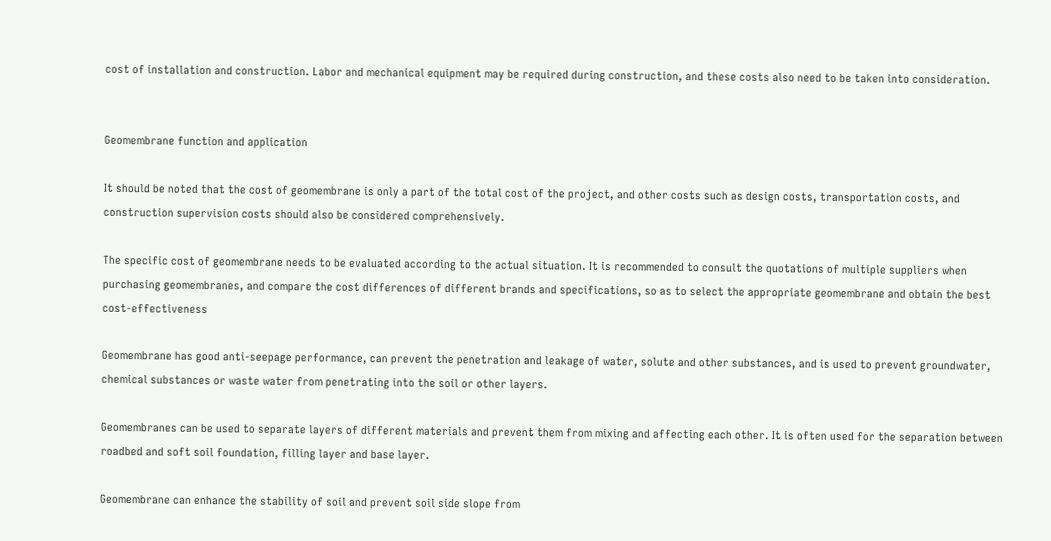cost of installation and construction. Labor and mechanical equipment may be required during construction, and these costs also need to be taken into consideration.


Geomembrane function and application

It should be noted that the cost of geomembrane is only a part of the total cost of the project, and other costs such as design costs, transportation costs, and construction supervision costs should also be considered comprehensively.

The specific cost of geomembrane needs to be evaluated according to the actual situation. It is recommended to consult the quotations of multiple suppliers when purchasing geomembranes, and compare the cost differences of different brands and specifications, so as to select the appropriate geomembrane and obtain the best cost-effectiveness

Geomembrane has good anti-seepage performance, can prevent the penetration and leakage of water, solute and other substances, and is used to prevent groundwater, chemical substances or waste water from penetrating into the soil or other layers.

Geomembranes can be used to separate layers of different materials and prevent them from mixing and affecting each other. It is often used for the separation between roadbed and soft soil foundation, filling layer and base layer.

Geomembrane can enhance the stability of soil and prevent soil side slope from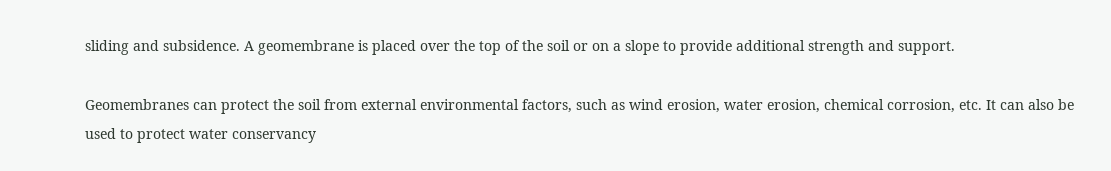sliding and subsidence. A geomembrane is placed over the top of the soil or on a slope to provide additional strength and support.

Geomembranes can protect the soil from external environmental factors, such as wind erosion, water erosion, chemical corrosion, etc. It can also be used to protect water conservancy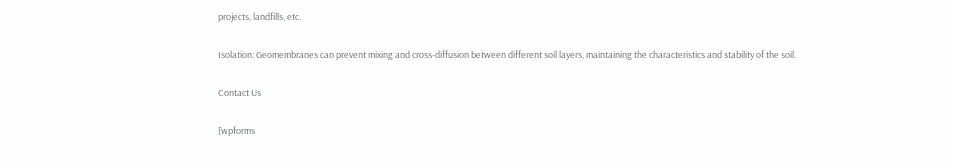projects, landfills, etc.

Isolation: Geomembranes can prevent mixing and cross-diffusion between different soil layers, maintaining the characteristics and stability of the soil.

Contact Us

[wpforms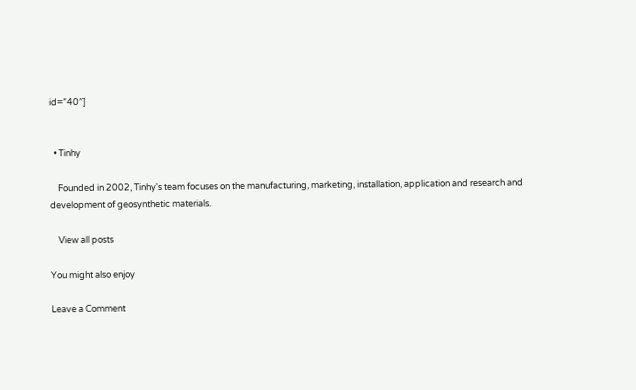id=”40″]


  • Tinhy

    Founded in 2002, Tinhy's team focuses on the manufacturing, marketing, installation, application and research and development of geosynthetic materials.

    View all posts

You might also enjoy

Leave a Comment